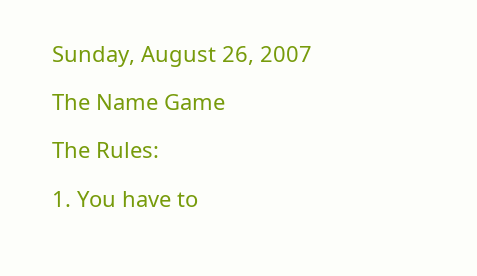Sunday, August 26, 2007

The Name Game

The Rules:

1. You have to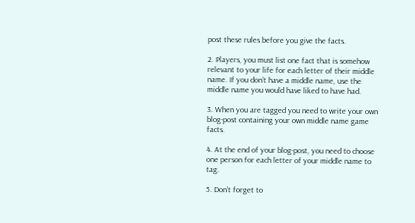post these rules before you give the facts.

2. Players, you must list one fact that is somehow relevant to your life for each letter of their middle name. If you don’t have a middle name, use the middle name you would have liked to have had.

3. When you are tagged you need to write your own blog-post containing your own middle name game facts.

4. At the end of your blog-post, you need to choose one person for each letter of your middle name to tag.

5. Don’t forget to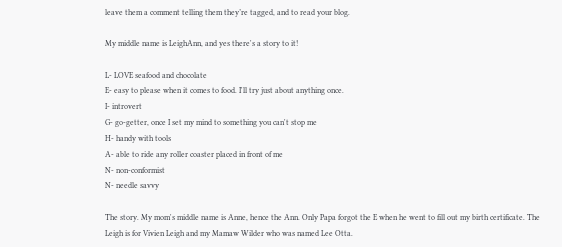leave them a comment telling them they’re tagged, and to read your blog.

My middle name is LeighAnn, and yes there's a story to it!

L- LOVE seafood and chocolate
E- easy to please when it comes to food. I'll try just about anything once.
I- introvert
G- go-getter, once I set my mind to something you can't stop me
H- handy with tools
A- able to ride any roller coaster placed in front of me
N- non-conformist
N- needle savvy

The story. My mom's middle name is Anne, hence the Ann. Only Papa forgot the E when he went to fill out my birth certificate. The Leigh is for Vivien Leigh and my Mamaw Wilder who was named Lee Otta.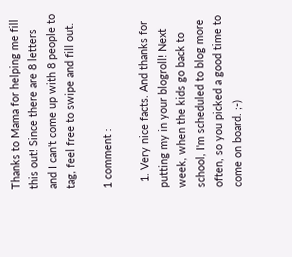Thanks to Mama for helping me fill this out! Since there are 8 letters and I can't come up with 8 people to tag, feel free to swipe and fill out.

1 comment :

  1. Very nice facts. And thanks for putting my in your blogroll! Next week, when the kids go back to school, I'm scheduled to blog more often, so you picked a good time to come on board. ;-)